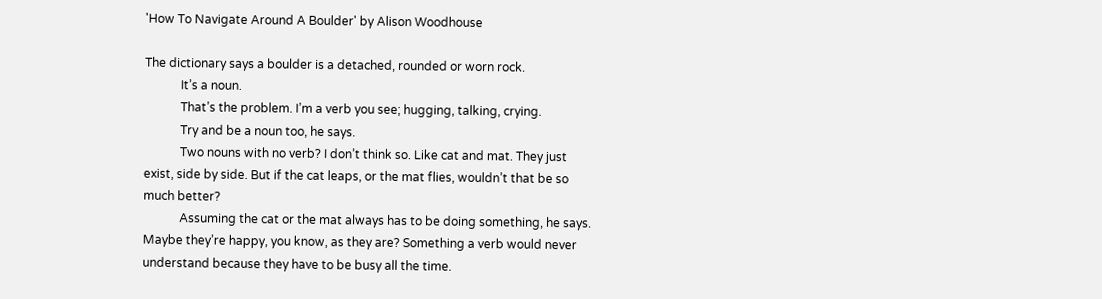'How To Navigate Around A Boulder' by Alison Woodhouse

The dictionary says a boulder is a detached, rounded or worn rock.
            It’s a noun.
            That’s the problem. I’m a verb you see; hugging, talking, crying.
            Try and be a noun too, he says.
            Two nouns with no verb? I don’t think so. Like cat and mat. They just exist, side by side. But if the cat leaps, or the mat flies, wouldn’t that be so much better?
            Assuming the cat or the mat always has to be doing something, he says. Maybe they’re happy, you know, as they are? Something a verb would never understand because they have to be busy all the time.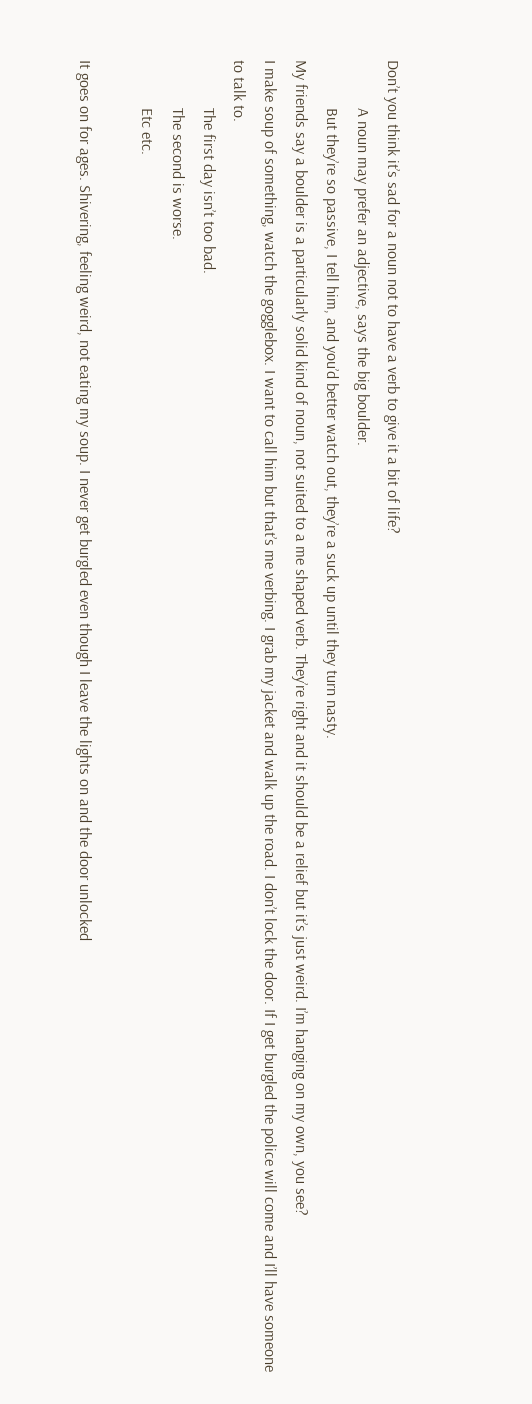Don’t you think it’s sad for a noun not to have a verb to give it a bit of life?
            A noun may prefer an adjective, says the big boulder.
            But they’re so passive, I tell him, and you’d better watch out, they’re a suck up until they turn nasty.
My friends say a boulder is a particularly solid kind of noun, not suited to a me shaped verb. They’re right and it should be a relief but it’s just weird. I’m hanging on my own, you see?
I make soup of something, watch the gogglebox. I want to call him but that’s me verbing. I grab my jacket and walk up the road. I don’t lock the door. If I get burgled the police will come and I’ll have someone to talk to.
            The first day isn’t too bad.
            The second is worse.
            Etc etc.

It goes on for ages. Shivering, feeling weird, not eating my soup. I never get burgled even though I leave the lights on and the door unlocked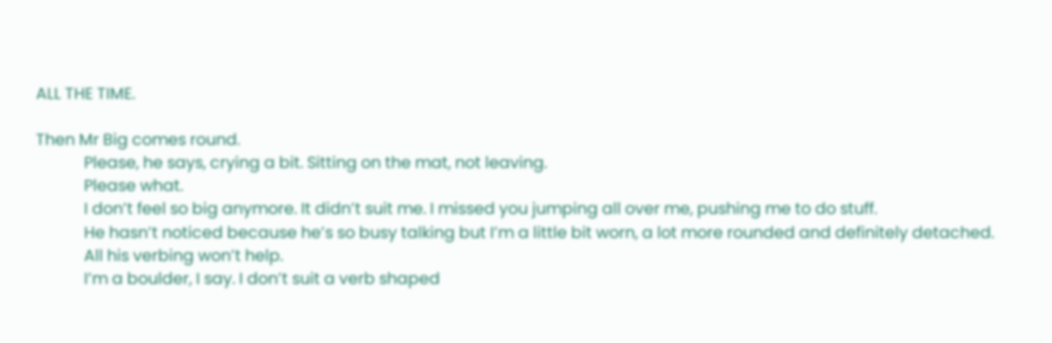ALL THE TIME.

Then Mr Big comes round.
            Please, he says, crying a bit. Sitting on the mat, not leaving.
            Please what.
            I don’t feel so big anymore. It didn’t suit me. I missed you jumping all over me, pushing me to do stuff.
            He hasn’t noticed because he’s so busy talking but I’m a little bit worn, a lot more rounded and definitely detached.
            All his verbing won’t help.
            I’m a boulder, I say. I don’t suit a verb shaped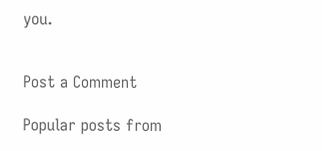you.


Post a Comment

Popular posts from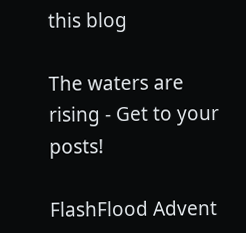this blog

The waters are rising - Get to your posts!

FlashFlood Advent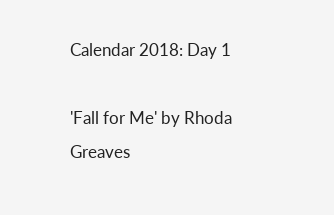Calendar 2018: Day 1

'Fall for Me' by Rhoda Greaves